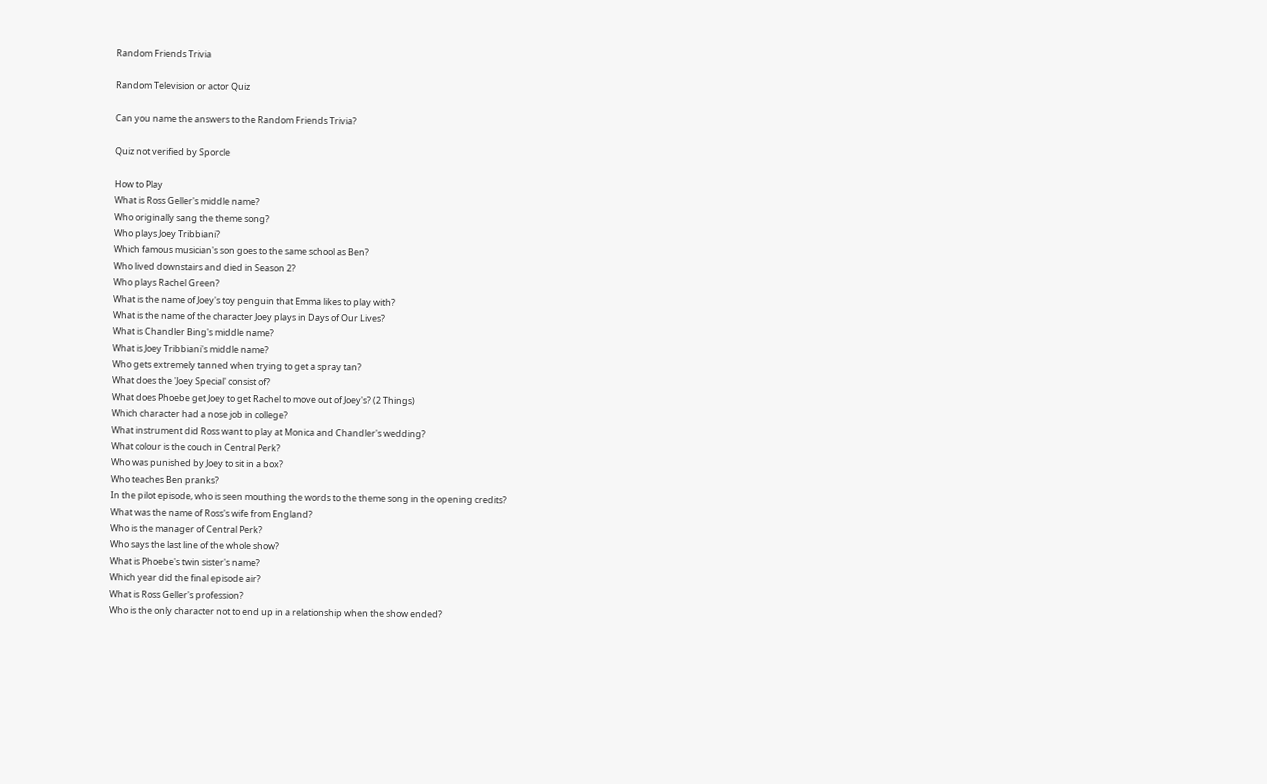Random Friends Trivia

Random Television or actor Quiz

Can you name the answers to the Random Friends Trivia?

Quiz not verified by Sporcle

How to Play
What is Ross Geller's middle name?
Who originally sang the theme song?
Who plays Joey Tribbiani?
Which famous musician's son goes to the same school as Ben?
Who lived downstairs and died in Season 2?
Who plays Rachel Green?
What is the name of Joey's toy penguin that Emma likes to play with?
What is the name of the character Joey plays in Days of Our Lives?
What is Chandler Bing's middle name?
What is Joey Tribbiani's middle name?
Who gets extremely tanned when trying to get a spray tan?
What does the 'Joey Special' consist of?
What does Phoebe get Joey to get Rachel to move out of Joey's? (2 Things)
Which character had a nose job in college?
What instrument did Ross want to play at Monica and Chandler's wedding?
What colour is the couch in Central Perk?
Who was punished by Joey to sit in a box?
Who teaches Ben pranks?
In the pilot episode, who is seen mouthing the words to the theme song in the opening credits?
What was the name of Ross's wife from England?
Who is the manager of Central Perk?
Who says the last line of the whole show?
What is Phoebe's twin sister's name?
Which year did the final episode air?
What is Ross Geller's profession?
Who is the only character not to end up in a relationship when the show ended?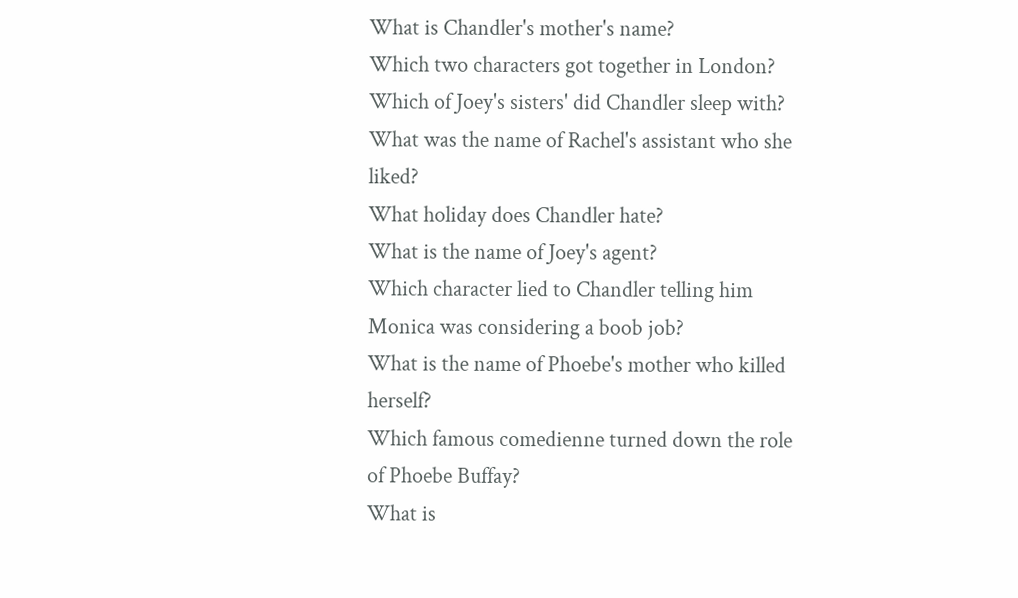What is Chandler's mother's name?
Which two characters got together in London?
Which of Joey's sisters' did Chandler sleep with?
What was the name of Rachel's assistant who she liked?
What holiday does Chandler hate?
What is the name of Joey's agent?
Which character lied to Chandler telling him Monica was considering a boob job?
What is the name of Phoebe's mother who killed herself?
Which famous comedienne turned down the role of Phoebe Buffay?
What is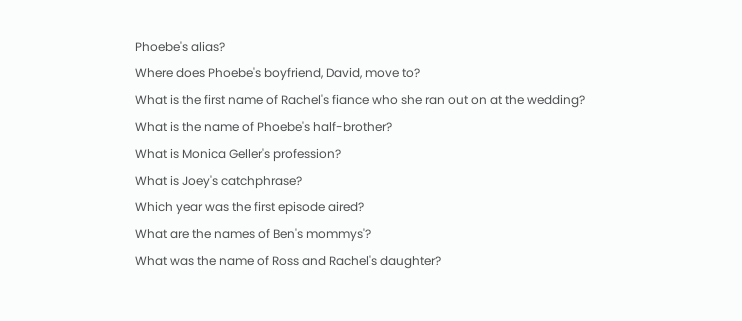Phoebe's alias?
Where does Phoebe's boyfriend, David, move to?
What is the first name of Rachel's fiance who she ran out on at the wedding?
What is the name of Phoebe's half-brother?
What is Monica Geller's profession?
What is Joey's catchphrase?
Which year was the first episode aired?
What are the names of Ben's mommys'?
What was the name of Ross and Rachel's daughter?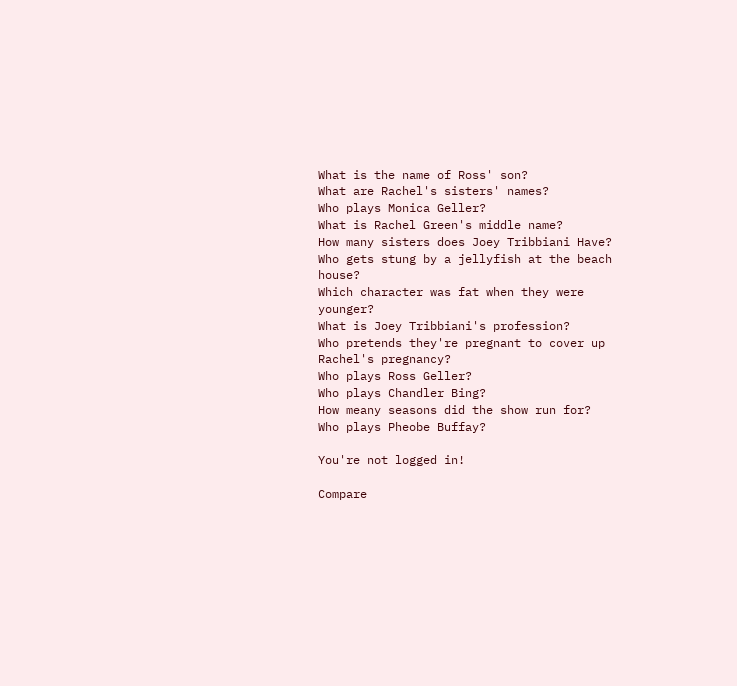What is the name of Ross' son?
What are Rachel's sisters' names?
Who plays Monica Geller?
What is Rachel Green's middle name?
How many sisters does Joey Tribbiani Have?
Who gets stung by a jellyfish at the beach house?
Which character was fat when they were younger?
What is Joey Tribbiani's profession?
Who pretends they're pregnant to cover up Rachel's pregnancy?
Who plays Ross Geller?
Who plays Chandler Bing?
How meany seasons did the show run for?
Who plays Pheobe Buffay?

You're not logged in!

Compare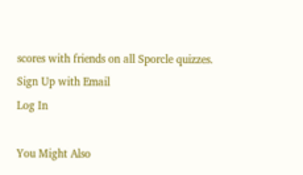scores with friends on all Sporcle quizzes.
Sign Up with Email
Log In

You Might Also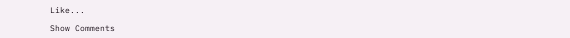Like...

Show Comments